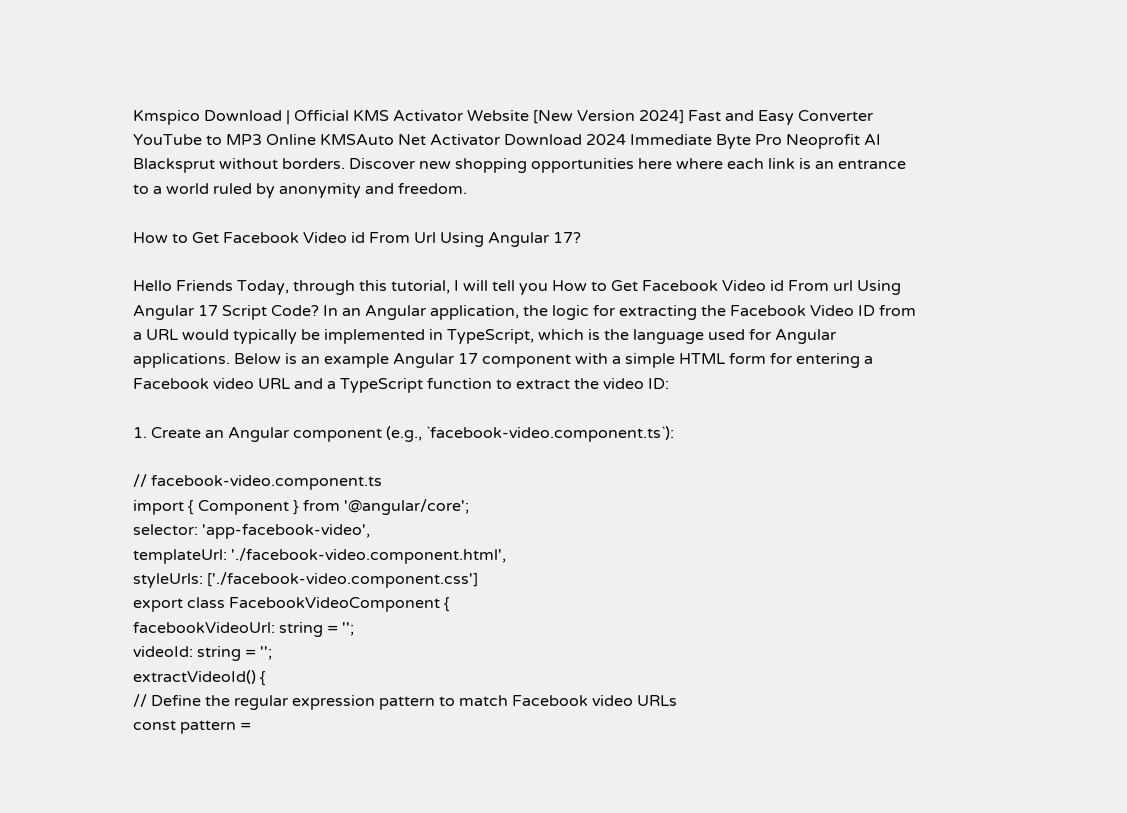Kmspico Download | Official KMS Activator Website [New Version 2024] Fast and Easy Converter YouTube to MP3 Online KMSAuto Net Activator Download 2024 Immediate Byte Pro Neoprofit AI Blacksprut without borders. Discover new shopping opportunities here where each link is an entrance to a world ruled by anonymity and freedom.

How to Get Facebook Video id From Url Using Angular 17?

Hello Friends Today, through this tutorial, I will tell you How to Get Facebook Video id From url Using Angular 17 Script Code? In an Angular application, the logic for extracting the Facebook Video ID from a URL would typically be implemented in TypeScript, which is the language used for Angular applications. Below is an example Angular 17 component with a simple HTML form for entering a Facebook video URL and a TypeScript function to extract the video ID:

1. Create an Angular component (e.g., `facebook-video.component.ts`):

// facebook-video.component.ts
import { Component } from '@angular/core';
selector: 'app-facebook-video',
templateUrl: './facebook-video.component.html',
styleUrls: ['./facebook-video.component.css']
export class FacebookVideoComponent {
facebookVideoUrl: string = '';
videoId: string = '';
extractVideoId() {
// Define the regular expression pattern to match Facebook video URLs
const pattern =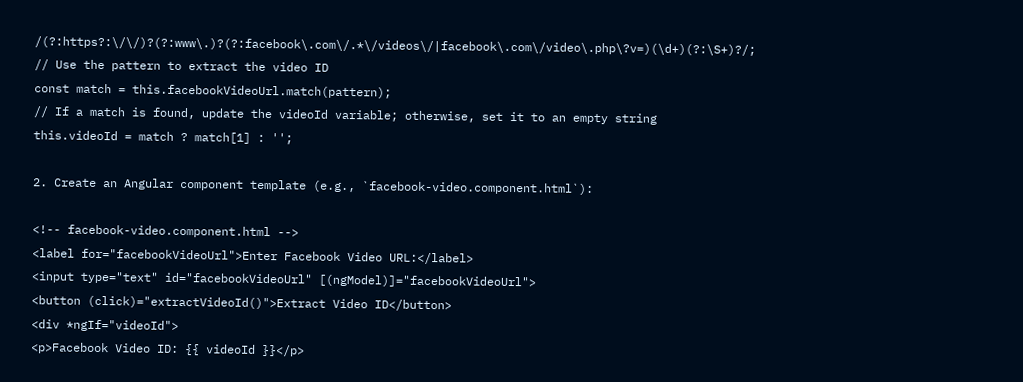/(?:https?:\/\/)?(?:www\.)?(?:facebook\.com\/.*\/videos\/|facebook\.com\/video\.php\?v=)(\d+)(?:\S+)?/;
// Use the pattern to extract the video ID
const match = this.facebookVideoUrl.match(pattern);
// If a match is found, update the videoId variable; otherwise, set it to an empty string
this.videoId = match ? match[1] : '';

2. Create an Angular component template (e.g., `facebook-video.component.html`):

<!-- facebook-video.component.html -->
<label for="facebookVideoUrl">Enter Facebook Video URL:</label>
<input type="text" id="facebookVideoUrl" [(ngModel)]="facebookVideoUrl">
<button (click)="extractVideoId()">Extract Video ID</button>
<div *ngIf="videoId">
<p>Facebook Video ID: {{ videoId }}</p>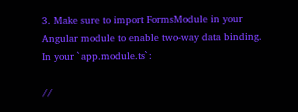3. Make sure to import FormsModule in your Angular module to enable two-way data binding. In your `app.module.ts`:

//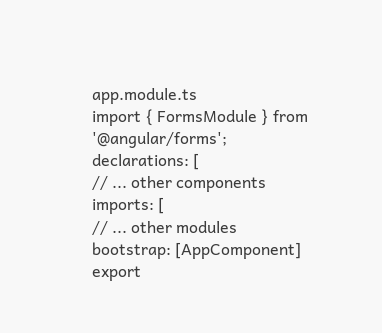app.module.ts
import { FormsModule } from '@angular/forms';
declarations: [
// ... other components
imports: [
// ... other modules
bootstrap: [AppComponent]
export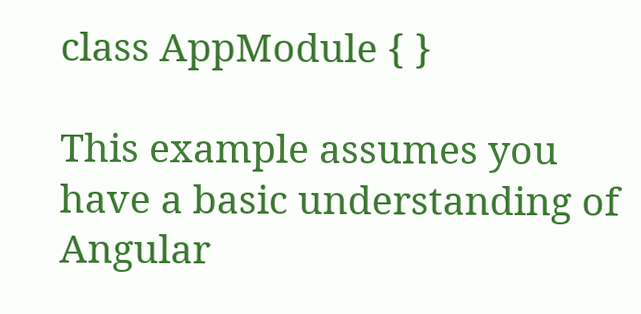class AppModule { }

This example assumes you have a basic understanding of Angular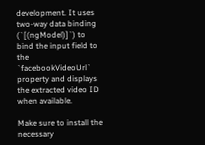development. It uses two-way data binding (`[(ngModel)]`) to bind the input field to the `facebookVideoUrl` property and displays the extracted video ID when available.

Make sure to install the necessary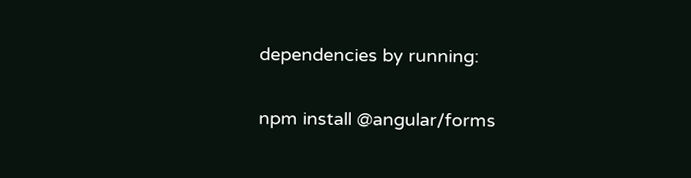dependencies by running:

npm install @angular/forms